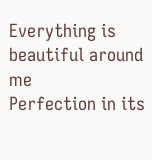Everything is beautiful around me
Perfection in its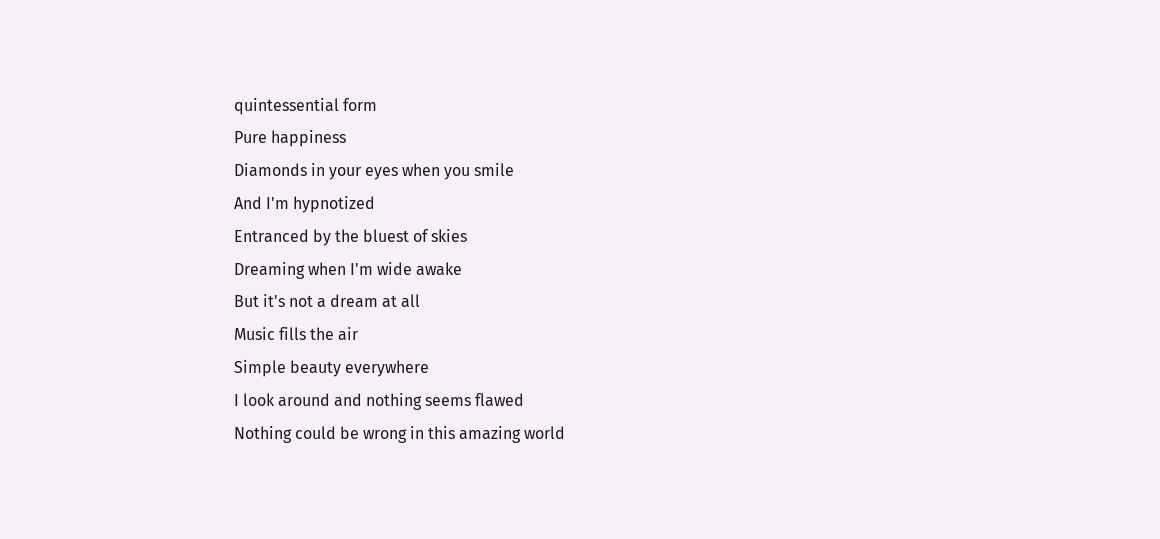quintessential form
Pure happiness
Diamonds in your eyes when you smile
And I'm hypnotized
Entranced by the bluest of skies
Dreaming when I'm wide awake
But it's not a dream at all
Music fills the air
Simple beauty everywhere
I look around and nothing seems flawed
Nothing could be wrong in this amazing world